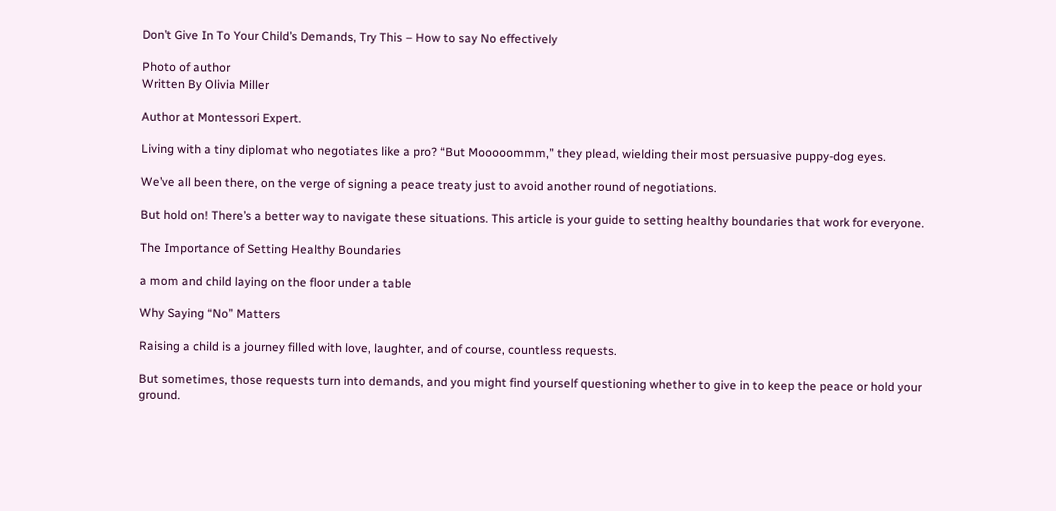Don’t Give In To Your Child’s Demands, Try This – How to say No effectively

Photo of author
Written By Olivia Miller

Author at Montessori Expert.

Living with a tiny diplomat who negotiates like a pro? “But Mooooommm,” they plead, wielding their most persuasive puppy-dog eyes.

We’ve all been there, on the verge of signing a peace treaty just to avoid another round of negotiations.

But hold on! There’s a better way to navigate these situations. This article is your guide to setting healthy boundaries that work for everyone.

The Importance of Setting Healthy Boundaries

a mom and child laying on the floor under a table

Why Saying “No” Matters

Raising a child is a journey filled with love, laughter, and of course, countless requests.

But sometimes, those requests turn into demands, and you might find yourself questioning whether to give in to keep the peace or hold your ground.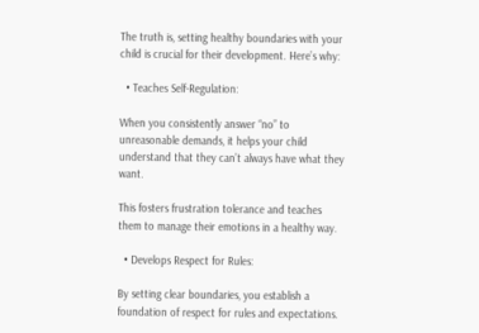The truth is, setting healthy boundaries with your child is crucial for their development. Here’s why:

  • Teaches Self-Regulation:

When you consistently answer “no” to unreasonable demands, it helps your child understand that they can’t always have what they want.

This fosters frustration tolerance and teaches them to manage their emotions in a healthy way.

  • Develops Respect for Rules:

By setting clear boundaries, you establish a foundation of respect for rules and expectations.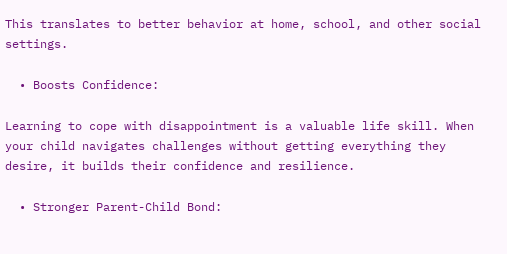This translates to better behavior at home, school, and other social settings.

  • Boosts Confidence:

Learning to cope with disappointment is a valuable life skill. When your child navigates challenges without getting everything they desire, it builds their confidence and resilience.

  • Stronger Parent-Child Bond: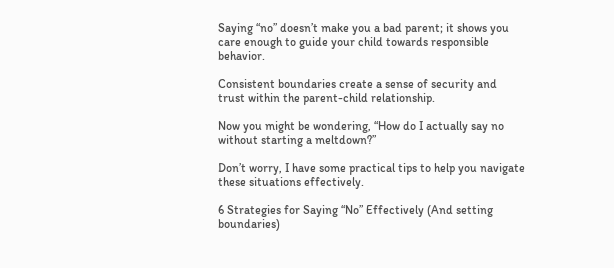Saying “no” doesn’t make you a bad parent; it shows you care enough to guide your child towards responsible behavior.

Consistent boundaries create a sense of security and trust within the parent-child relationship.

Now you might be wondering, “How do I actually say no without starting a meltdown?”

Don’t worry, I have some practical tips to help you navigate these situations effectively.

6 Strategies for Saying “No” Effectively (And setting boundaries)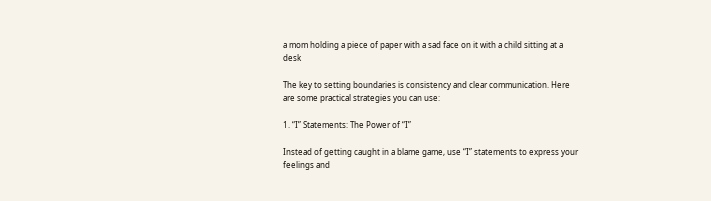a mom holding a piece of paper with a sad face on it with a child sitting at a desk

The key to setting boundaries is consistency and clear communication. Here are some practical strategies you can use:

1. “I” Statements: The Power of “I”

Instead of getting caught in a blame game, use “I” statements to express your feelings and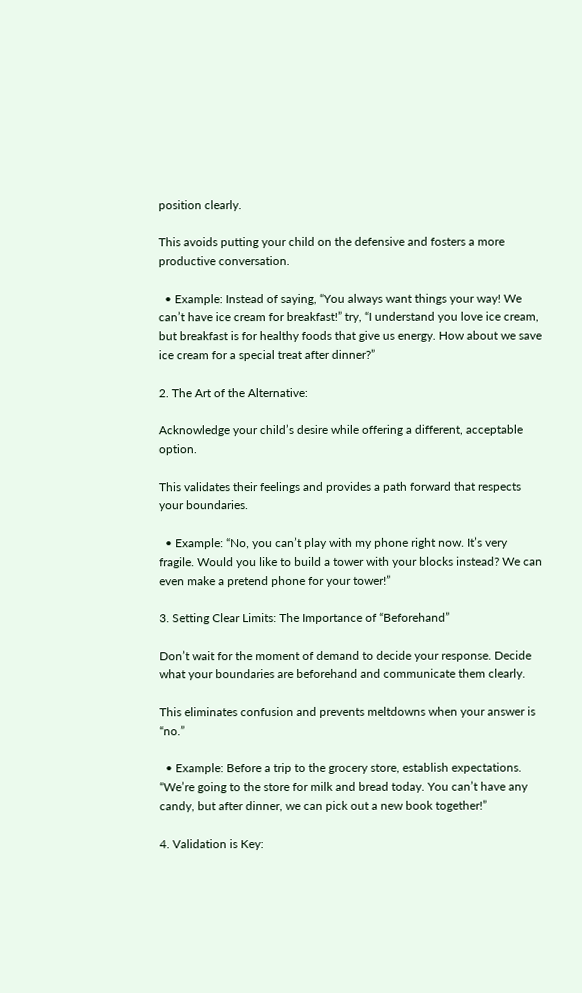position clearly.

This avoids putting your child on the defensive and fosters a more productive conversation.

  • Example: Instead of saying, “You always want things your way! We can’t have ice cream for breakfast!” try, “I understand you love ice cream, but breakfast is for healthy foods that give us energy. How about we save ice cream for a special treat after dinner?”

2. The Art of the Alternative:

Acknowledge your child’s desire while offering a different, acceptable option.

This validates their feelings and provides a path forward that respects your boundaries.

  • Example: “No, you can’t play with my phone right now. It’s very fragile. Would you like to build a tower with your blocks instead? We can even make a pretend phone for your tower!”

3. Setting Clear Limits: The Importance of “Beforehand”

Don’t wait for the moment of demand to decide your response. Decide what your boundaries are beforehand and communicate them clearly.

This eliminates confusion and prevents meltdowns when your answer is “no.”

  • Example: Before a trip to the grocery store, establish expectations. “We’re going to the store for milk and bread today. You can’t have any candy, but after dinner, we can pick out a new book together!”

4. Validation is Key: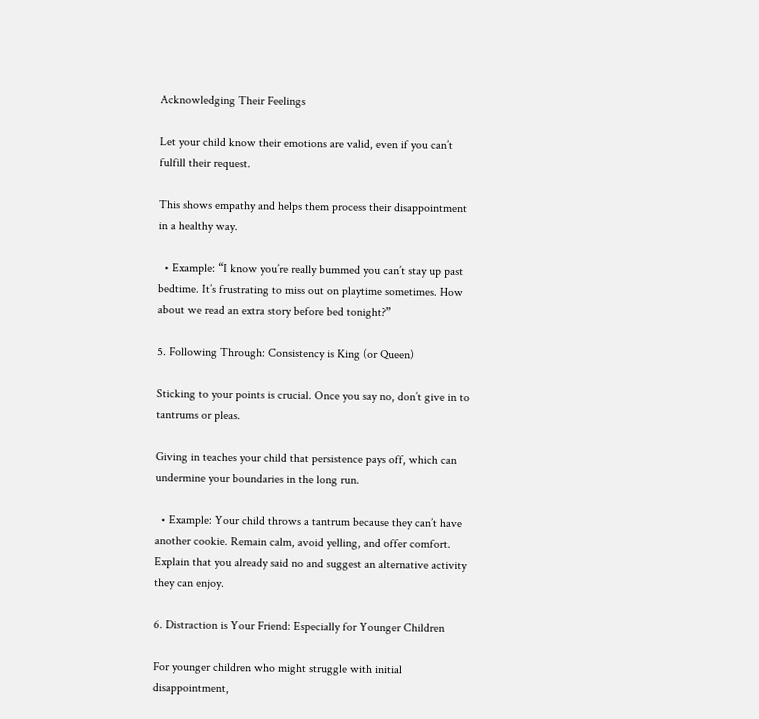Acknowledging Their Feelings

Let your child know their emotions are valid, even if you can’t fulfill their request.

This shows empathy and helps them process their disappointment in a healthy way.

  • Example: “I know you’re really bummed you can’t stay up past bedtime. It’s frustrating to miss out on playtime sometimes. How about we read an extra story before bed tonight?”

5. Following Through: Consistency is King (or Queen)

Sticking to your points is crucial. Once you say no, don’t give in to tantrums or pleas.

Giving in teaches your child that persistence pays off, which can undermine your boundaries in the long run.

  • Example: Your child throws a tantrum because they can’t have another cookie. Remain calm, avoid yelling, and offer comfort. Explain that you already said no and suggest an alternative activity they can enjoy.

6. Distraction is Your Friend: Especially for Younger Children

For younger children who might struggle with initial disappointment,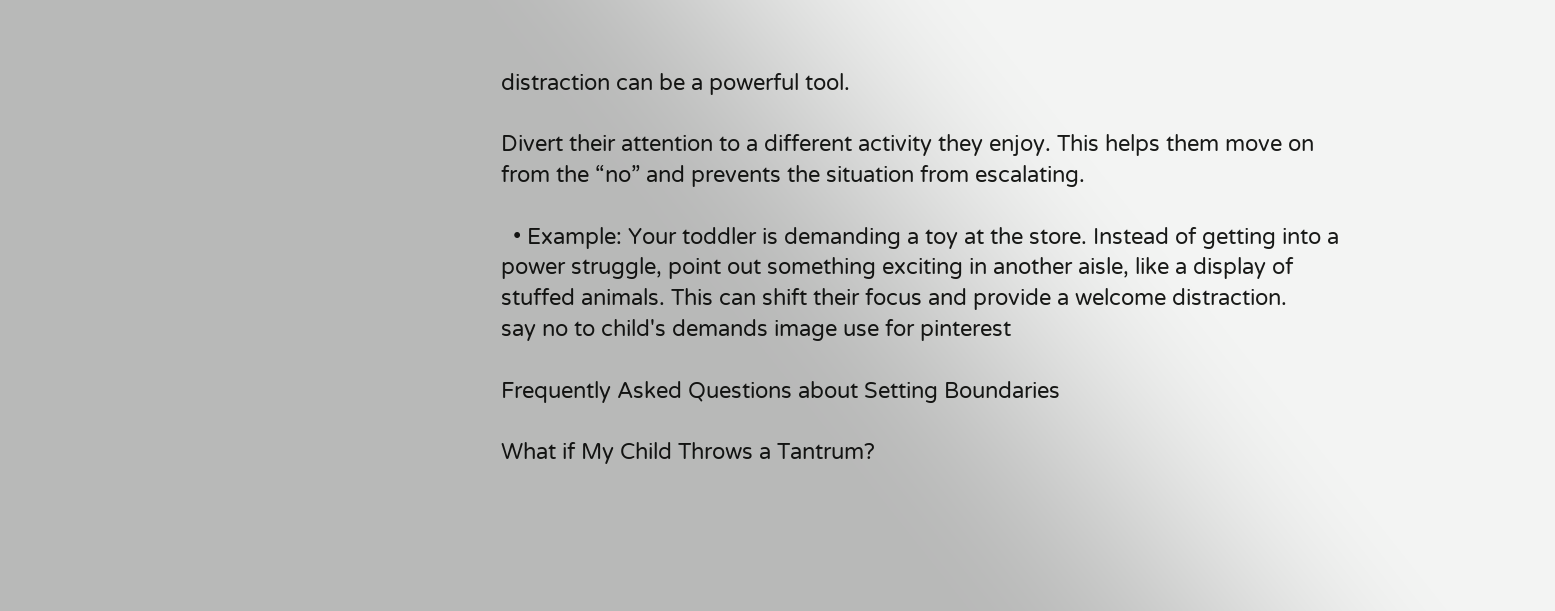distraction can be a powerful tool.

Divert their attention to a different activity they enjoy. This helps them move on from the “no” and prevents the situation from escalating.

  • Example: Your toddler is demanding a toy at the store. Instead of getting into a power struggle, point out something exciting in another aisle, like a display of stuffed animals. This can shift their focus and provide a welcome distraction.
say no to child's demands image use for pinterest

Frequently Asked Questions about Setting Boundaries

What if My Child Throws a Tantrum?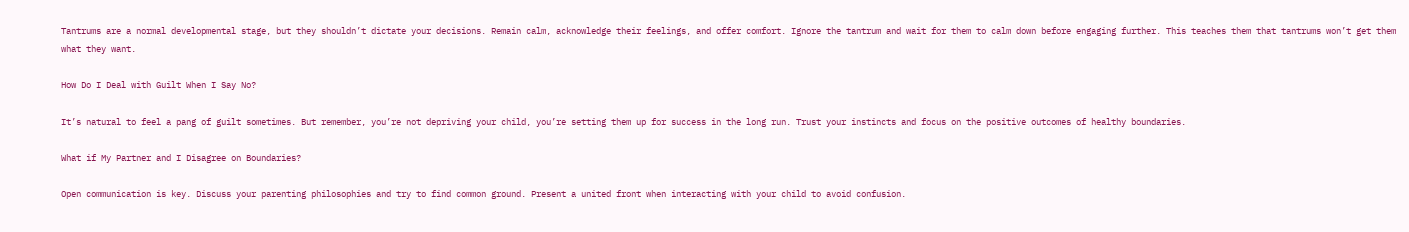Tantrums are a normal developmental stage, but they shouldn’t dictate your decisions. Remain calm, acknowledge their feelings, and offer comfort. Ignore the tantrum and wait for them to calm down before engaging further. This teaches them that tantrums won’t get them what they want.

How Do I Deal with Guilt When I Say No?

It’s natural to feel a pang of guilt sometimes. But remember, you’re not depriving your child, you’re setting them up for success in the long run. Trust your instincts and focus on the positive outcomes of healthy boundaries.

What if My Partner and I Disagree on Boundaries?

Open communication is key. Discuss your parenting philosophies and try to find common ground. Present a united front when interacting with your child to avoid confusion.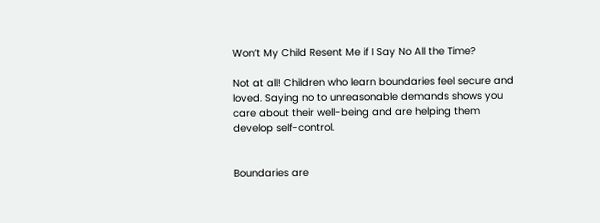Won’t My Child Resent Me if I Say No All the Time?

Not at all! Children who learn boundaries feel secure and loved. Saying no to unreasonable demands shows you care about their well-being and are helping them develop self-control.


Boundaries are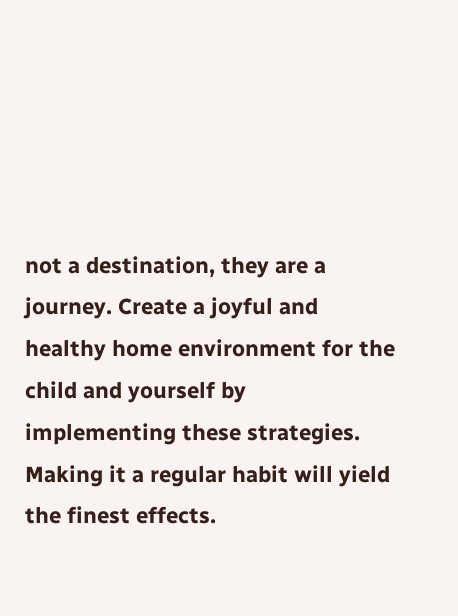not a destination, they are a journey. Create a joyful and healthy home environment for the child and yourself by implementing these strategies. Making it a regular habit will yield the finest effects.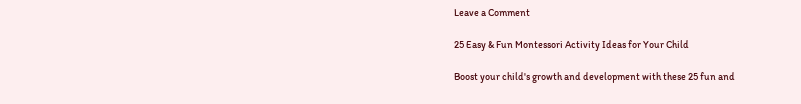Leave a Comment

25 Easy & Fun Montessori Activity Ideas for Your Child

Boost your child's growth and development with these 25 fun and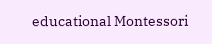educational Montessori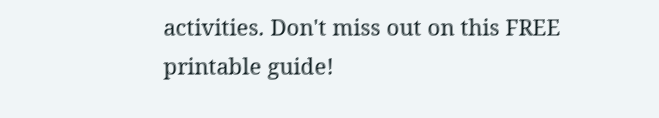activities. Don't miss out on this FREE printable guide!